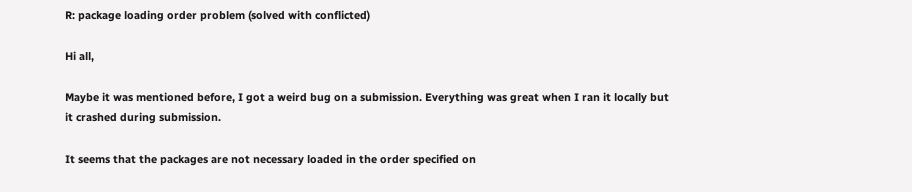R: package loading order problem (solved with conflicted)

Hi all,

Maybe it was mentioned before, I got a weird bug on a submission. Everything was great when I ran it locally but it crashed during submission.

It seems that the packages are not necessary loaded in the order specified on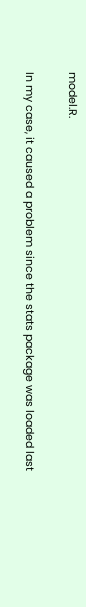model.R.

In my case, it caused a problem since the stats package was loaded last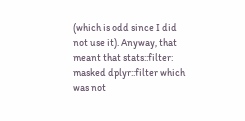(which is odd since I did not use it). Anyway, that meant that stats::filter: masked dplyr::filter which was not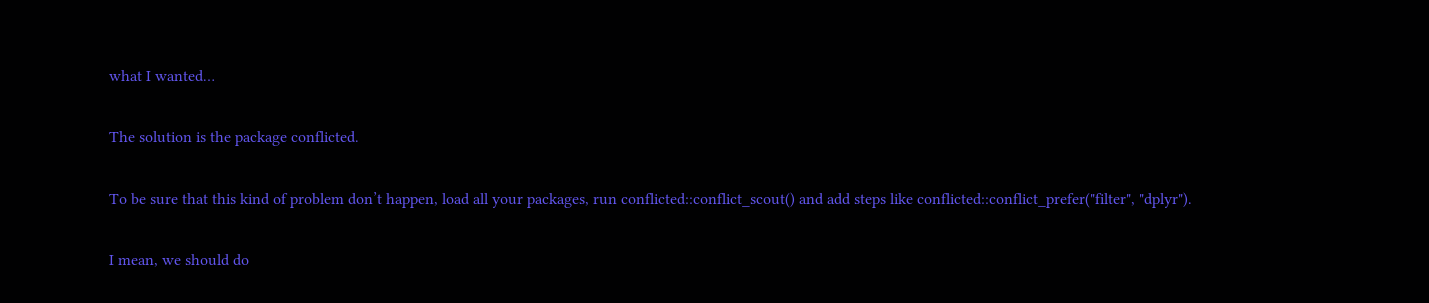what I wanted…

The solution is the package conflicted.

To be sure that this kind of problem don’t happen, load all your packages, run conflicted::conflict_scout() and add steps like conflicted::conflict_prefer("filter", "dplyr").

I mean, we should do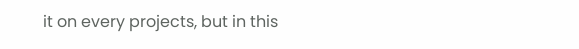it on every projects, but in this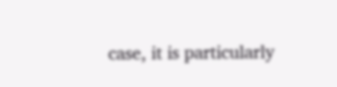case, it is particularly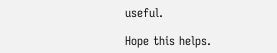useful.

Hope this helps.